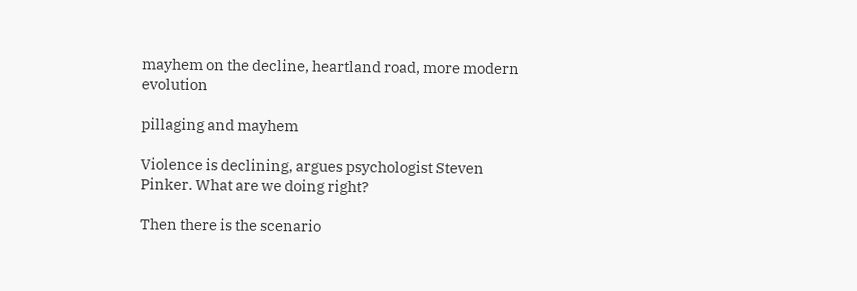mayhem on the decline, heartland road, more modern evolution

pillaging and mayhem

Violence is declining, argues psychologist Steven Pinker. What are we doing right?

Then there is the scenario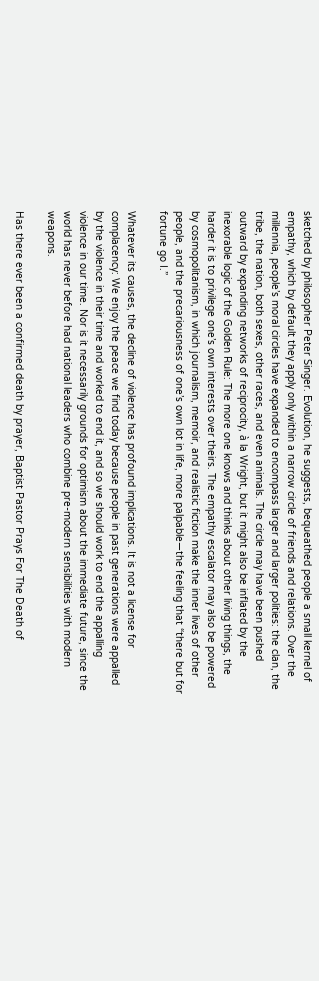sketched by philosopher Peter Singer. Evolution, he suggests, bequeathed people a small kernel of empathy, which by default they apply only within a narrow circle of friends and relations. Over the millennia, people’s moral circles have expanded to encompass larger and larger polities: the clan, the tribe, the nation, both sexes, other races, and even animals. The circle may have been pushed outward by expanding networks of reciprocity, à la Wright, but it might also be inflated by the inexorable logic of the Golden Rule: The more one knows and thinks about other living things, the harder it is to privilege one’s own interests over theirs. The empathy escalator may also be powered by cosmopolitanism, in which journalism, memoir, and realistic fiction make the inner lives of other people, and the precariousness of one’s own lot in life, more palpable—the feeling that “there but for fortune go I.”

Whatever its causes, the decline of violence has profound implications. It is not a license for complacency: We enjoy the peace we find today because people in past generations were appalled by the violence in their time and worked to end it, and so we should work to end the appalling violence in our time. Nor is it necessarily grounds for optimism about the immediate future, since the world has never before had national leaders who combine pre-modern sensibilities with modern weapons.

Has there ever been a confirmed death by prayer, Baptist Pastor Prays For The Death of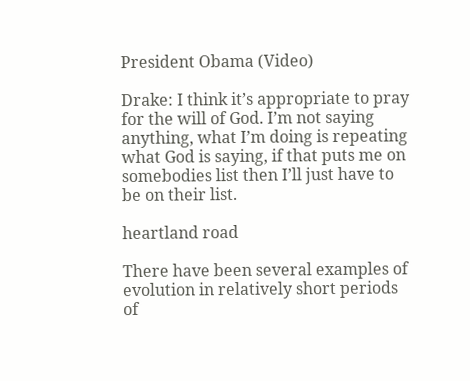President Obama (Video)

Drake: I think it’s appropriate to pray for the will of God. I’m not saying anything, what I’m doing is repeating what God is saying, if that puts me on somebodies list then I’ll just have to be on their list.

heartland road

There have been several examples of evolution in relatively short periods of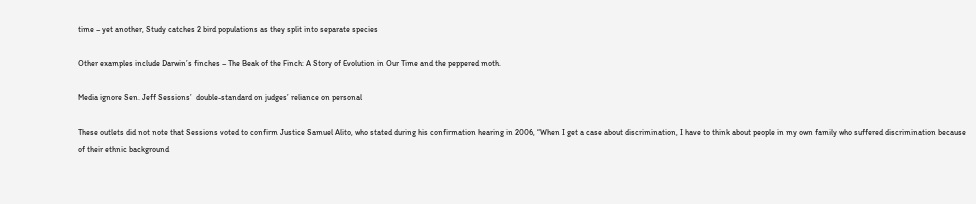time – yet another, Study catches 2 bird populations as they split into separate species

Other examples include Darwin’s finches – The Beak of the Finch: A Story of Evolution in Our Time and the peppered moth.

Media ignore Sen. Jeff Sessions’  double-standard on judges’ reliance on personal

These outlets did not note that Sessions voted to confirm Justice Samuel Alito, who stated during his confirmation hearing in 2006, “When I get a case about discrimination, I have to think about people in my own family who suffered discrimination because of their ethnic background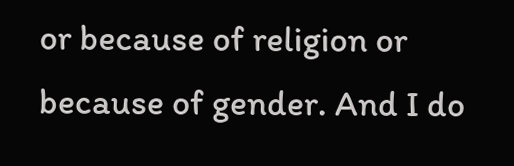or because of religion or because of gender. And I do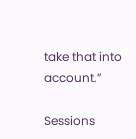take that into account.”

Sessions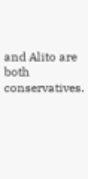and Alito are both conservatives.